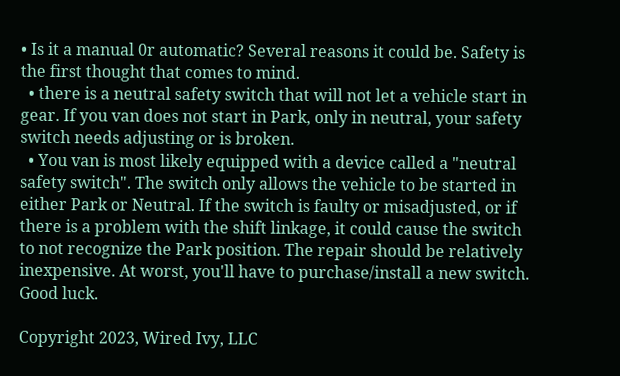• Is it a manual 0r automatic? Several reasons it could be. Safety is the first thought that comes to mind.
  • there is a neutral safety switch that will not let a vehicle start in gear. If you van does not start in Park, only in neutral, your safety switch needs adjusting or is broken.
  • You van is most likely equipped with a device called a "neutral safety switch". The switch only allows the vehicle to be started in either Park or Neutral. If the switch is faulty or misadjusted, or if there is a problem with the shift linkage, it could cause the switch to not recognize the Park position. The repair should be relatively inexpensive. At worst, you'll have to purchase/install a new switch. Good luck.

Copyright 2023, Wired Ivy, LLC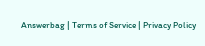Answerbag | Terms of Service | Privacy Policy